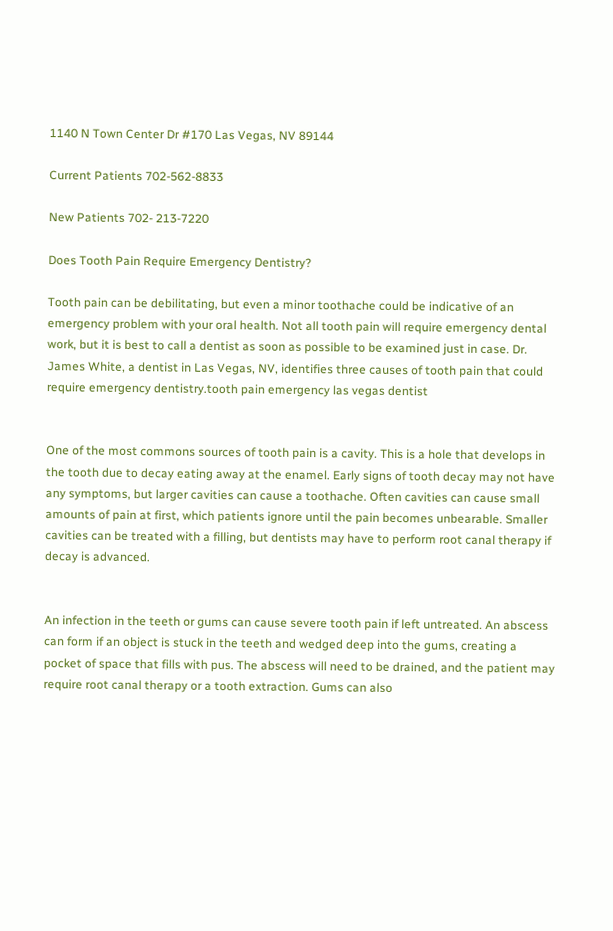1140 N Town Center Dr #170 Las Vegas, NV 89144

Current Patients 702-562-8833

New Patients 702- 213-7220

Does Tooth Pain Require Emergency Dentistry?

Tooth pain can be debilitating, but even a minor toothache could be indicative of an emergency problem with your oral health. Not all tooth pain will require emergency dental work, but it is best to call a dentist as soon as possible to be examined just in case. Dr. James White, a dentist in Las Vegas, NV, identifies three causes of tooth pain that could require emergency dentistry.tooth pain emergency las vegas dentist


One of the most commons sources of tooth pain is a cavity. This is a hole that develops in the tooth due to decay eating away at the enamel. Early signs of tooth decay may not have any symptoms, but larger cavities can cause a toothache. Often cavities can cause small amounts of pain at first, which patients ignore until the pain becomes unbearable. Smaller cavities can be treated with a filling, but dentists may have to perform root canal therapy if decay is advanced.


An infection in the teeth or gums can cause severe tooth pain if left untreated. An abscess can form if an object is stuck in the teeth and wedged deep into the gums, creating a pocket of space that fills with pus. The abscess will need to be drained, and the patient may require root canal therapy or a tooth extraction. Gums can also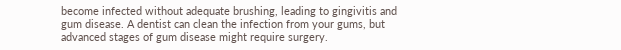become infected without adequate brushing, leading to gingivitis and gum disease. A dentist can clean the infection from your gums, but advanced stages of gum disease might require surgery.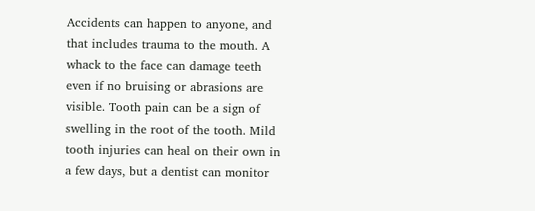Accidents can happen to anyone, and that includes trauma to the mouth. A whack to the face can damage teeth even if no bruising or abrasions are visible. Tooth pain can be a sign of swelling in the root of the tooth. Mild tooth injuries can heal on their own in a few days, but a dentist can monitor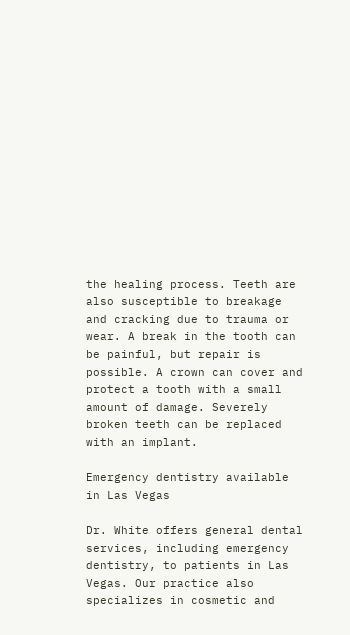the healing process. Teeth are also susceptible to breakage and cracking due to trauma or wear. A break in the tooth can be painful, but repair is possible. A crown can cover and protect a tooth with a small amount of damage. Severely broken teeth can be replaced with an implant.

Emergency dentistry available in Las Vegas

Dr. White offers general dental services, including emergency dentistry, to patients in Las Vegas. Our practice also specializes in cosmetic and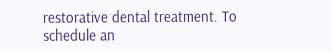restorative dental treatment. To schedule an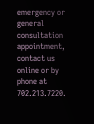emergency or general consultation appointment, contact us online or by phone at 702.213.7220.